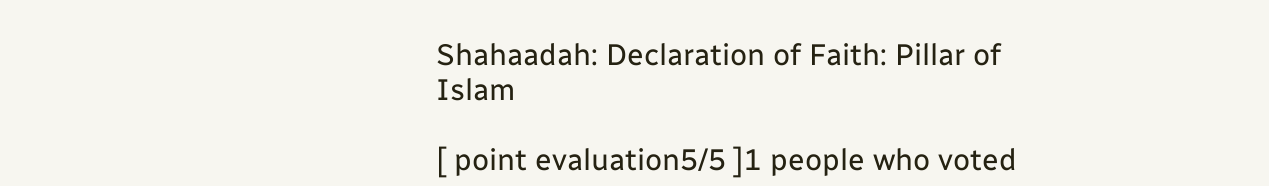Shahaadah: Declaration of Faith: Pillar of Islam

[ point evaluation5/5 ]1 people who voted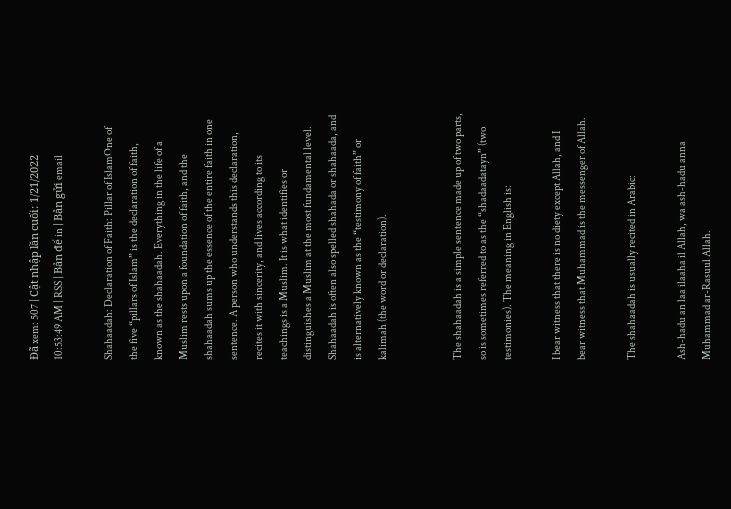Đã xem: 507 | Cật nhập lần cuối: 1/21/2022 10:53:49 AM | RSS | Bản để in | Bản gửi email

Shahaadah: Declaration of Faith: Pillar of IslamOne of the five “pillars of Islam” is the declaration of faith, known as the shahaadah. Everything in the life of a Muslim rests upon a foundation of faith, and the shahaadah sums up the essence of the entire faith in one sentence. A person who understands this declaration, recites it with sincerity, and lives according to its teachings is a Muslim. It is what identifies or distinguishes a Muslim at the most fundamental level. Shahaadah is often also spelled shahada or shahaada, and is alternatively known as the “testimony of faith” or kalimah (the word or declaration).


The shahaadah is a simple sentence made up of two parts, so is sometimes referred to as the “shadaadatayn” (two testimonies). The meaning in English is:

I bear witness that there is no diety except Allah, and I bear witness that Muhammad is the messenger of Allah.

The shahaadah is usually recited in Arabic:

Ash-hadu an laa ilaaha il Allah, wa ash-hadu anna Muhammad ar-Rasuul Allah.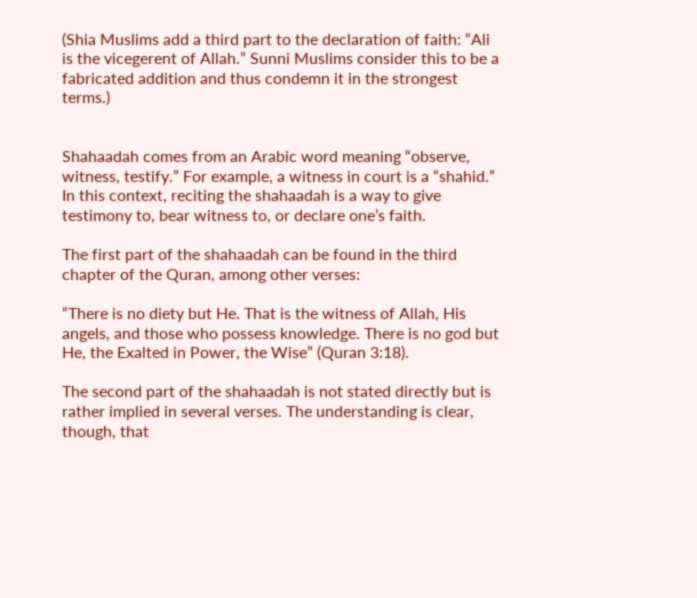(Shia Muslims add a third part to the declaration of faith: “Ali is the vicegerent of Allah.” Sunni Muslims consider this to be a fabricated addition and thus condemn it in the strongest terms.)


Shahaadah comes from an Arabic word meaning “observe, witness, testify.” For example, a witness in court is a “shahid.” In this context, reciting the shahaadah is a way to give testimony to, bear witness to, or declare one’s faith.

The first part of the shahaadah can be found in the third chapter of the Quran, among other verses:

“There is no diety but He. That is the witness of Allah, His angels, and those who possess knowledge. There is no god but He, the Exalted in Power, the Wise” (Quran 3:18).

The second part of the shahaadah is not stated directly but is rather implied in several verses. The understanding is clear, though, that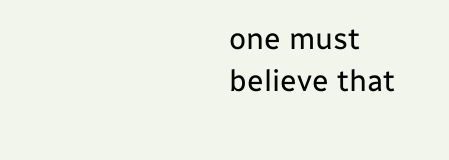one must believe that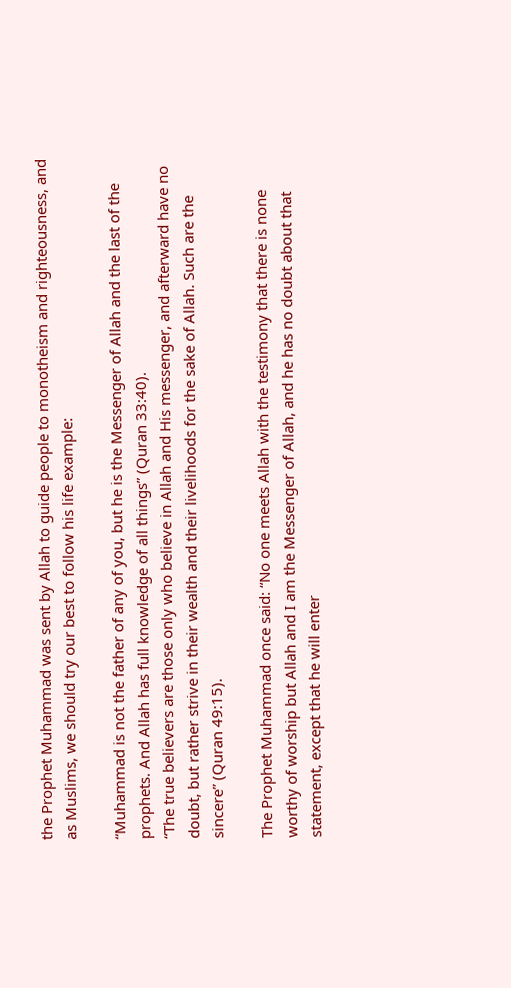the Prophet Muhammad was sent by Allah to guide people to monotheism and righteousness, and as Muslims, we should try our best to follow his life example:

“Muhammad is not the father of any of you, but he is the Messenger of Allah and the last of the prophets. And Allah has full knowledge of all things” (Quran 33:40).
“The true believers are those only who believe in Allah and His messenger, and afterward have no doubt, but rather strive in their wealth and their livelihoods for the sake of Allah. Such are the sincere” (Quran 49:15).

The Prophet Muhammad once said: “No one meets Allah with the testimony that there is none worthy of worship but Allah and I am the Messenger of Allah, and he has no doubt about that statement, except that he will enter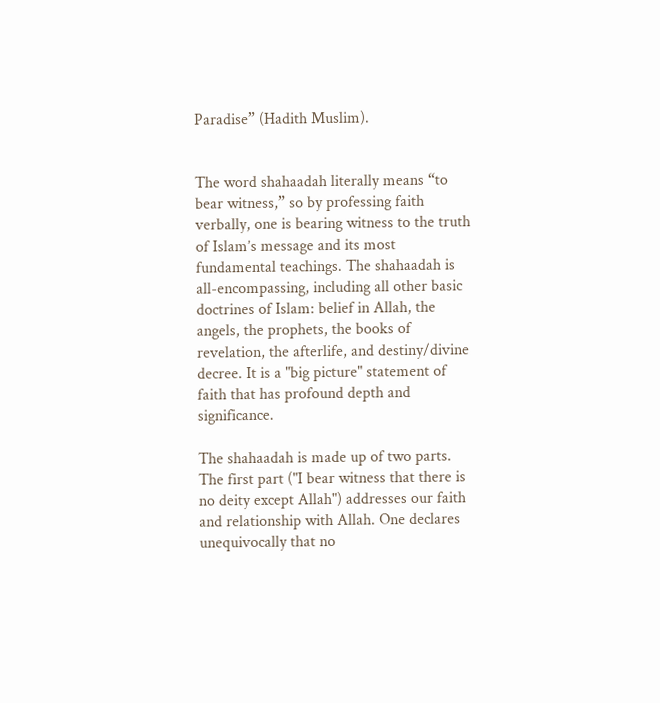Paradise” (Hadith Muslim).


The word shahaadah literally means “to bear witness,” so by professing faith verbally, one is bearing witness to the truth of Islam’s message and its most fundamental teachings. The shahaadah is all-encompassing, including all other basic doctrines of Islam: belief in Allah, the angels, the prophets, the books of revelation, the afterlife, and destiny/divine decree. It is a "big picture" statement of faith that has profound depth and significance.

The shahaadah is made up of two parts. The first part ("I bear witness that there is no deity except Allah") addresses our faith and relationship with Allah. One declares unequivocally that no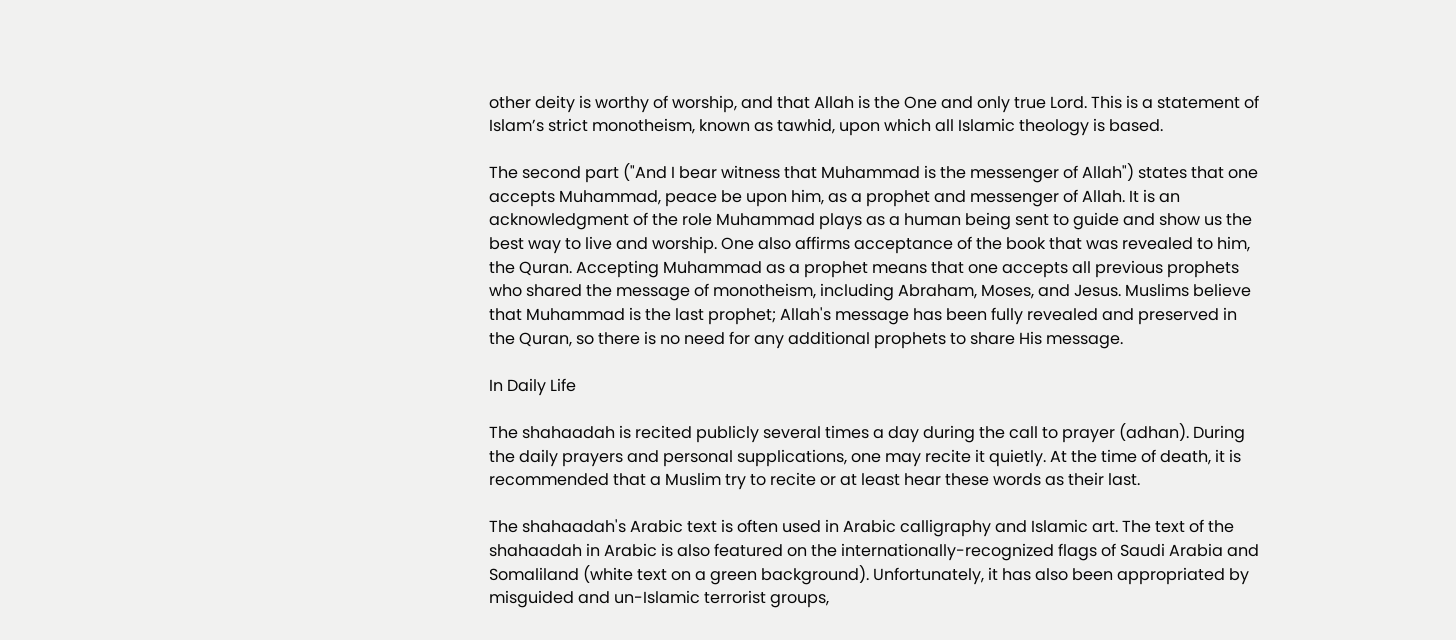other deity is worthy of worship, and that Allah is the One and only true Lord. This is a statement of Islam’s strict monotheism, known as tawhid, upon which all Islamic theology is based.

The second part ("And I bear witness that Muhammad is the messenger of Allah") states that one accepts Muhammad, peace be upon him, as a prophet and messenger of Allah. It is an acknowledgment of the role Muhammad plays as a human being sent to guide and show us the best way to live and worship. One also affirms acceptance of the book that was revealed to him, the Quran. Accepting Muhammad as a prophet means that one accepts all previous prophets who shared the message of monotheism, including Abraham, Moses, and Jesus. Muslims believe that Muhammad is the last prophet; Allah's message has been fully revealed and preserved in the Quran, so there is no need for any additional prophets to share His message.

In Daily Life

The shahaadah is recited publicly several times a day during the call to prayer (adhan). During the daily prayers and personal supplications, one may recite it quietly. At the time of death, it is recommended that a Muslim try to recite or at least hear these words as their last.

The shahaadah's Arabic text is often used in Arabic calligraphy and Islamic art. The text of the shahaadah in Arabic is also featured on the internationally-recognized flags of Saudi Arabia and Somaliland (white text on a green background). Unfortunately, it has also been appropriated by misguided and un-Islamic terrorist groups,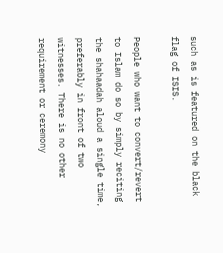such as is featured on the black flag of ISIS.

People who want to convert/revert to Islam do so by simply reciting the shahaadah aloud a single time, preferably in front of two witnesses. There is no other requirement or ceremony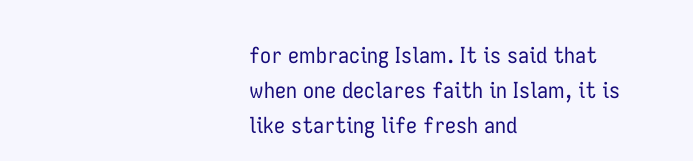for embracing Islam. It is said that when one declares faith in Islam, it is like starting life fresh and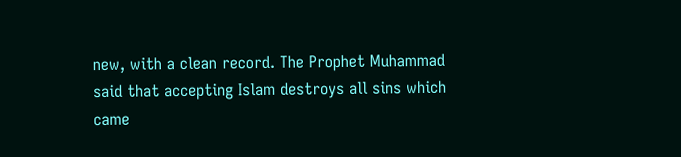new, with a clean record. The Prophet Muhammad said that accepting Islam destroys all sins which came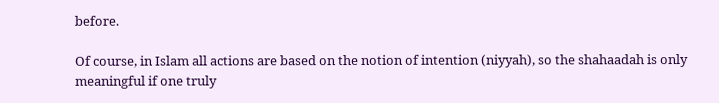before.

Of course, in Islam all actions are based on the notion of intention (niyyah), so the shahaadah is only meaningful if one truly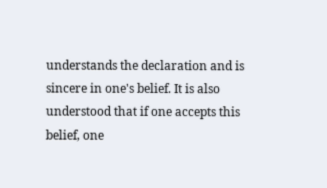understands the declaration and is sincere in one's belief. It is also understood that if one accepts this belief, one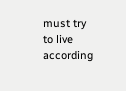must try to live according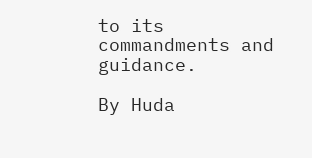to its commandments and guidance.

By Huda